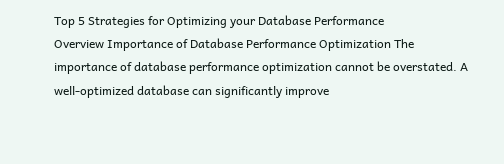Top 5 Strategies for Optimizing your Database Performance
Overview Importance of Database Performance Optimization The importance of database performance optimization cannot be overstated. A well-optimized database can significantly improve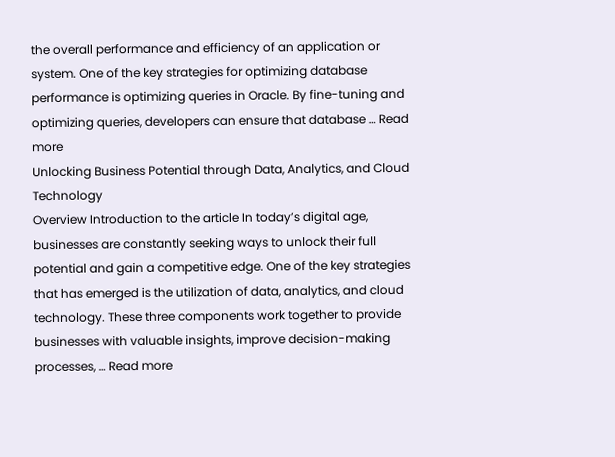the overall performance and efficiency of an application or system. One of the key strategies for optimizing database performance is optimizing queries in Oracle. By fine-tuning and optimizing queries, developers can ensure that database … Read more
Unlocking Business Potential through Data, Analytics, and Cloud Technology
Overview Introduction to the article In today’s digital age, businesses are constantly seeking ways to unlock their full potential and gain a competitive edge. One of the key strategies that has emerged is the utilization of data, analytics, and cloud technology. These three components work together to provide businesses with valuable insights, improve decision-making processes, … Read more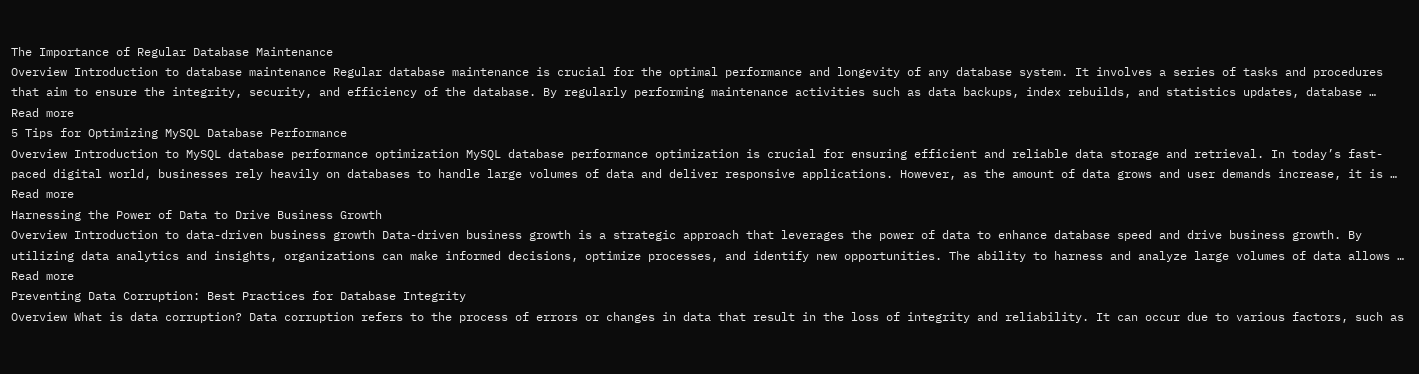The Importance of Regular Database Maintenance
Overview Introduction to database maintenance Regular database maintenance is crucial for the optimal performance and longevity of any database system. It involves a series of tasks and procedures that aim to ensure the integrity, security, and efficiency of the database. By regularly performing maintenance activities such as data backups, index rebuilds, and statistics updates, database … Read more
5 Tips for Optimizing MySQL Database Performance
Overview Introduction to MySQL database performance optimization MySQL database performance optimization is crucial for ensuring efficient and reliable data storage and retrieval. In today’s fast-paced digital world, businesses rely heavily on databases to handle large volumes of data and deliver responsive applications. However, as the amount of data grows and user demands increase, it is … Read more
Harnessing the Power of Data to Drive Business Growth
Overview Introduction to data-driven business growth Data-driven business growth is a strategic approach that leverages the power of data to enhance database speed and drive business growth. By utilizing data analytics and insights, organizations can make informed decisions, optimize processes, and identify new opportunities. The ability to harness and analyze large volumes of data allows … Read more
Preventing Data Corruption: Best Practices for Database Integrity
Overview What is data corruption? Data corruption refers to the process of errors or changes in data that result in the loss of integrity and reliability. It can occur due to various factors, such as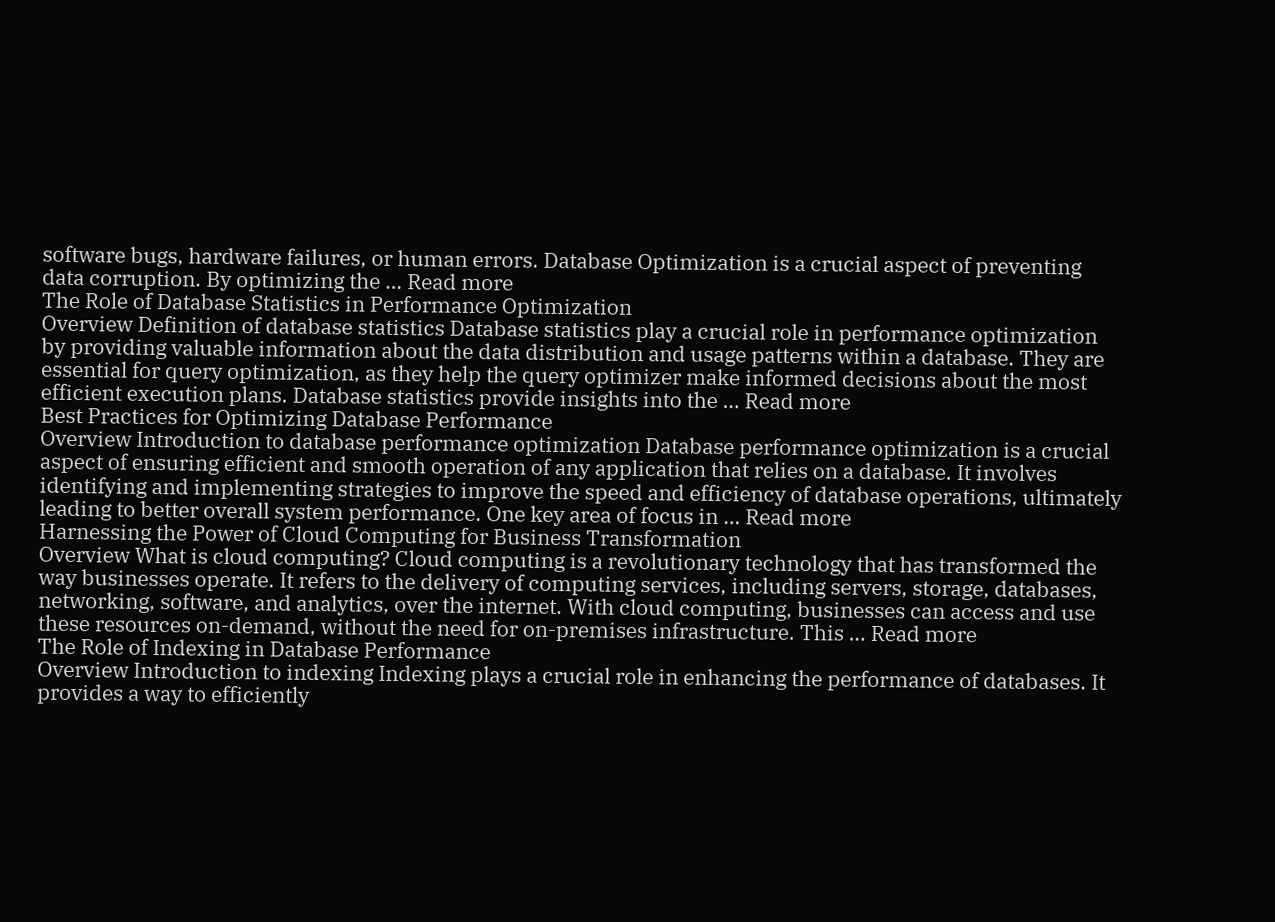software bugs, hardware failures, or human errors. Database Optimization is a crucial aspect of preventing data corruption. By optimizing the … Read more
The Role of Database Statistics in Performance Optimization
Overview Definition of database statistics Database statistics play a crucial role in performance optimization by providing valuable information about the data distribution and usage patterns within a database. They are essential for query optimization, as they help the query optimizer make informed decisions about the most efficient execution plans. Database statistics provide insights into the … Read more
Best Practices for Optimizing Database Performance
Overview Introduction to database performance optimization Database performance optimization is a crucial aspect of ensuring efficient and smooth operation of any application that relies on a database. It involves identifying and implementing strategies to improve the speed and efficiency of database operations, ultimately leading to better overall system performance. One key area of focus in … Read more
Harnessing the Power of Cloud Computing for Business Transformation
Overview What is cloud computing? Cloud computing is a revolutionary technology that has transformed the way businesses operate. It refers to the delivery of computing services, including servers, storage, databases, networking, software, and analytics, over the internet. With cloud computing, businesses can access and use these resources on-demand, without the need for on-premises infrastructure. This … Read more
The Role of Indexing in Database Performance
Overview Introduction to indexing Indexing plays a crucial role in enhancing the performance of databases. It provides a way to efficiently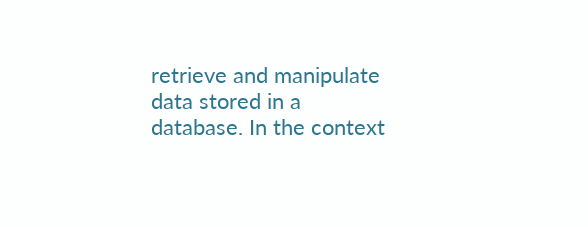retrieve and manipulate data stored in a database. In the context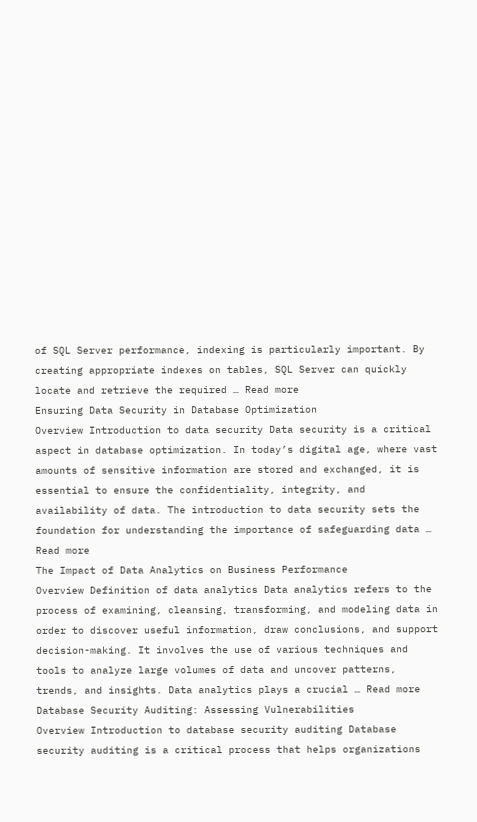of SQL Server performance, indexing is particularly important. By creating appropriate indexes on tables, SQL Server can quickly locate and retrieve the required … Read more
Ensuring Data Security in Database Optimization
Overview Introduction to data security Data security is a critical aspect in database optimization. In today’s digital age, where vast amounts of sensitive information are stored and exchanged, it is essential to ensure the confidentiality, integrity, and availability of data. The introduction to data security sets the foundation for understanding the importance of safeguarding data … Read more
The Impact of Data Analytics on Business Performance
Overview Definition of data analytics Data analytics refers to the process of examining, cleansing, transforming, and modeling data in order to discover useful information, draw conclusions, and support decision-making. It involves the use of various techniques and tools to analyze large volumes of data and uncover patterns, trends, and insights. Data analytics plays a crucial … Read more
Database Security Auditing: Assessing Vulnerabilities
Overview Introduction to database security auditing Database security auditing is a critical process that helps organizations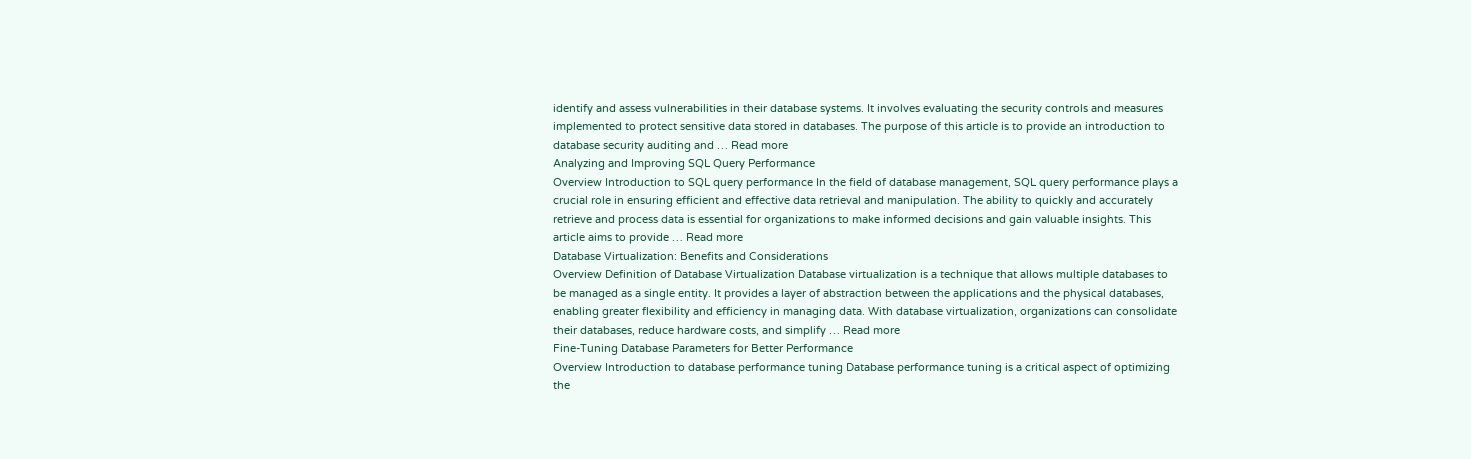identify and assess vulnerabilities in their database systems. It involves evaluating the security controls and measures implemented to protect sensitive data stored in databases. The purpose of this article is to provide an introduction to database security auditing and … Read more
Analyzing and Improving SQL Query Performance
Overview Introduction to SQL query performance In the field of database management, SQL query performance plays a crucial role in ensuring efficient and effective data retrieval and manipulation. The ability to quickly and accurately retrieve and process data is essential for organizations to make informed decisions and gain valuable insights. This article aims to provide … Read more
Database Virtualization: Benefits and Considerations
Overview Definition of Database Virtualization Database virtualization is a technique that allows multiple databases to be managed as a single entity. It provides a layer of abstraction between the applications and the physical databases, enabling greater flexibility and efficiency in managing data. With database virtualization, organizations can consolidate their databases, reduce hardware costs, and simplify … Read more
Fine-Tuning Database Parameters for Better Performance
Overview Introduction to database performance tuning Database performance tuning is a critical aspect of optimizing the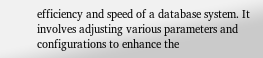efficiency and speed of a database system. It involves adjusting various parameters and configurations to enhance the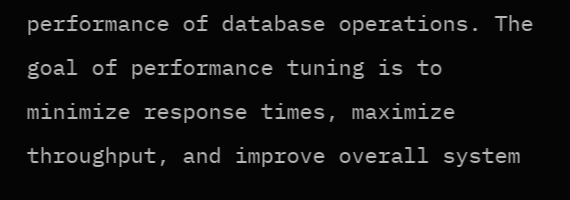performance of database operations. The goal of performance tuning is to minimize response times, maximize throughput, and improve overall system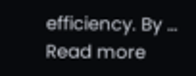efficiency. By … Read more